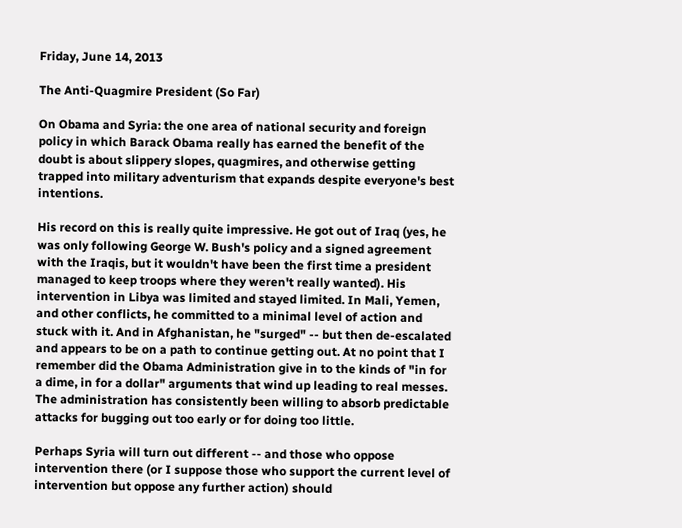Friday, June 14, 2013

The Anti-Quagmire President (So Far)

On Obama and Syria: the one area of national security and foreign policy in which Barack Obama really has earned the benefit of the doubt is about slippery slopes, quagmires, and otherwise getting trapped into military adventurism that expands despite everyone's best intentions.

His record on this is really quite impressive. He got out of Iraq (yes, he was only following George W. Bush's policy and a signed agreement with the Iraqis, but it wouldn't have been the first time a president managed to keep troops where they weren't really wanted). His intervention in Libya was limited and stayed limited. In Mali, Yemen, and other conflicts, he committed to a minimal level of action and stuck with it. And in Afghanistan, he "surged" -- but then de-escalated and appears to be on a path to continue getting out. At no point that I remember did the Obama Administration give in to the kinds of "in for a dime, in for a dollar" arguments that wind up leading to real messes. The administration has consistently been willing to absorb predictable attacks for bugging out too early or for doing too little.

Perhaps Syria will turn out different -- and those who oppose intervention there (or I suppose those who support the current level of intervention but oppose any further action) should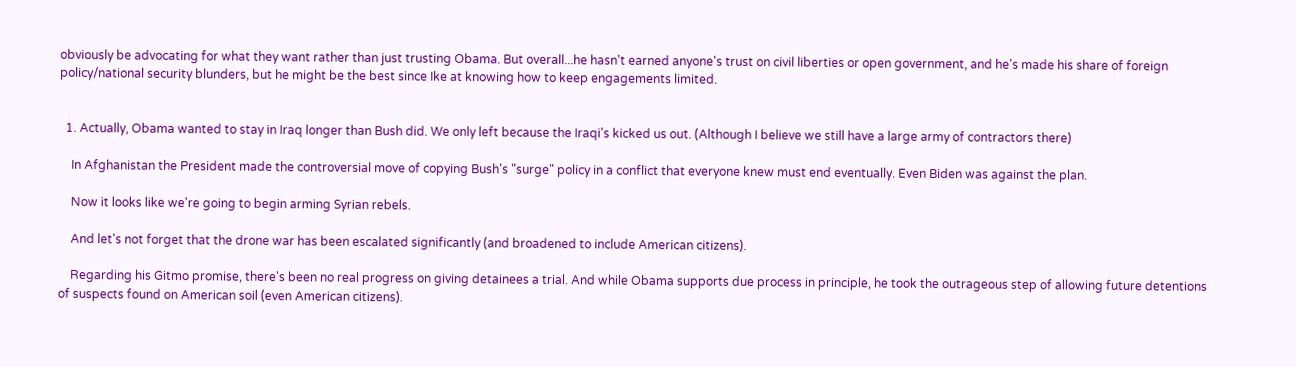obviously be advocating for what they want rather than just trusting Obama. But overall...he hasn't earned anyone's trust on civil liberties or open government, and he's made his share of foreign policy/national security blunders, but he might be the best since Ike at knowing how to keep engagements limited.


  1. Actually, Obama wanted to stay in Iraq longer than Bush did. We only left because the Iraqi's kicked us out. (Although I believe we still have a large army of contractors there)

    In Afghanistan the President made the controversial move of copying Bush's "surge" policy in a conflict that everyone knew must end eventually. Even Biden was against the plan.

    Now it looks like we're going to begin arming Syrian rebels.

    And let's not forget that the drone war has been escalated significantly (and broadened to include American citizens).

    Regarding his Gitmo promise, there's been no real progress on giving detainees a trial. And while Obama supports due process in principle, he took the outrageous step of allowing future detentions of suspects found on American soil (even American citizens).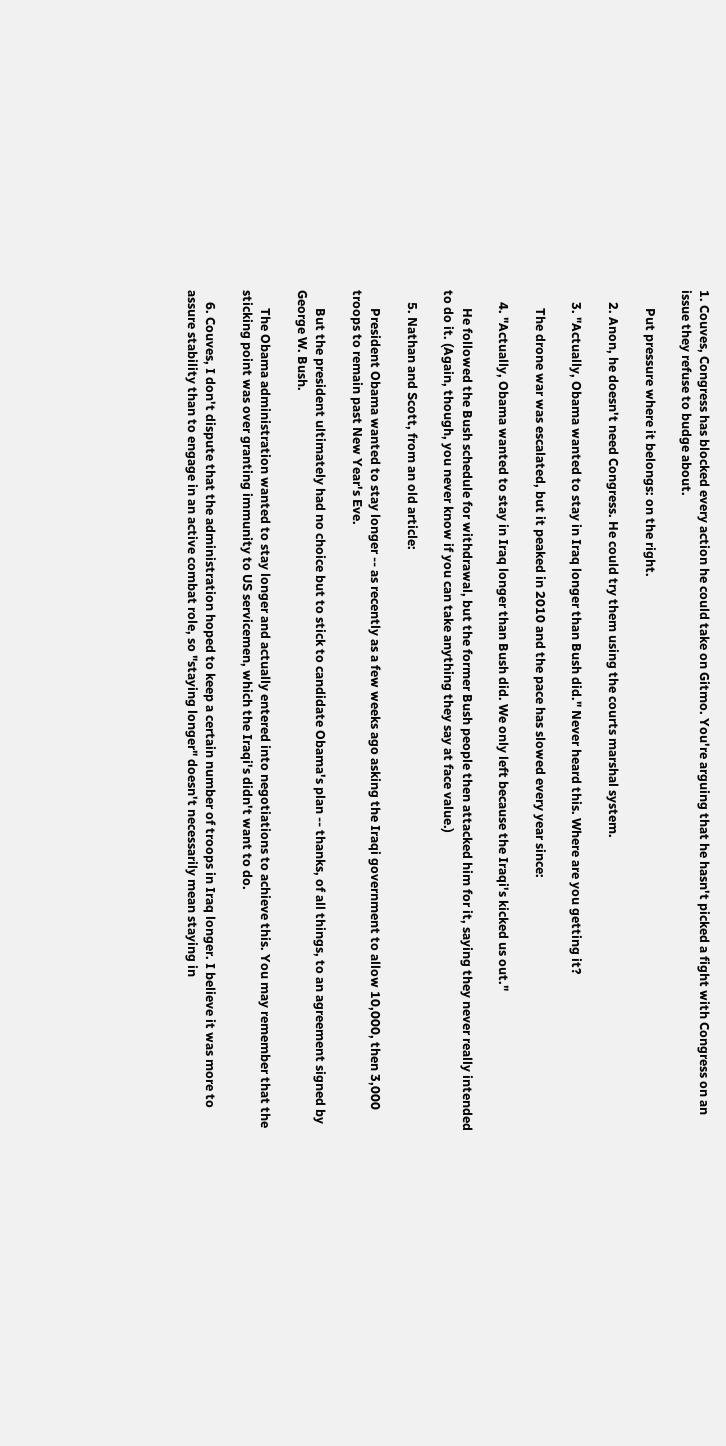1. Couves, Congress has blocked every action he could take on Gitmo. You're arguing that he hasn't picked a fight with Congress on an issue they refuse to budge about.

      Put pressure where it belongs: on the right.

    2. Anon, he doesn't need Congress. He could try them using the courts marshal system.

    3. "Actually, Obama wanted to stay in Iraq longer than Bush did." Never heard this. Where are you getting it?

      The drone war was escalated, but it peaked in 2010 and the pace has slowed every year since:

    4. "Actually, Obama wanted to stay in Iraq longer than Bush did. We only left because the Iraqi's kicked us out."

      He followed the Bush schedule for withdrawal, but the former Bush people then attacked him for it, saying they never really intended to do it. (Again, though, you never know if you can take anything they say at face value.)

    5. Nathan and Scott, from an old article:

      President Obama wanted to stay longer -- as recently as a few weeks ago asking the Iraqi government to allow 10,000, then 3,000 troops to remain past New Year's Eve.

      But the president ultimately had no choice but to stick to candidate Obama's plan -- thanks, of all things, to an agreement signed by George W. Bush.

      The Obama administration wanted to stay longer and actually entered into negotiations to achieve this. You may remember that the sticking point was over granting immunity to US servicemen, which the Iraqi's didn't want to do.

    6. Couves, I don't dispute that the administration hoped to keep a certain number of troops in Iraq longer. I believe it was more to assure stability than to engage in an active combat role, so "staying longer" doesn't necessarily mean staying in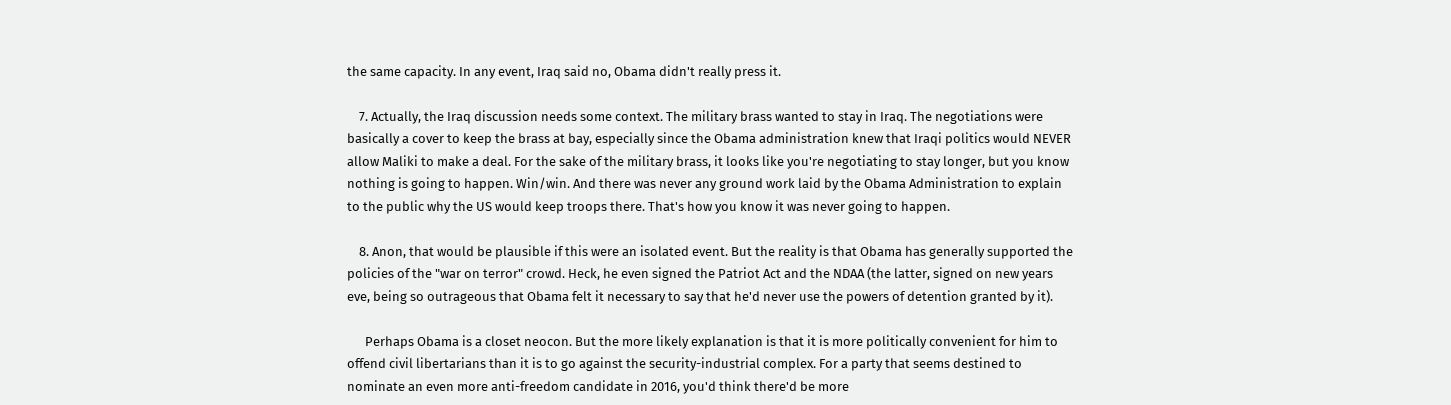the same capacity. In any event, Iraq said no, Obama didn't really press it.

    7. Actually, the Iraq discussion needs some context. The military brass wanted to stay in Iraq. The negotiations were basically a cover to keep the brass at bay, especially since the Obama administration knew that Iraqi politics would NEVER allow Maliki to make a deal. For the sake of the military brass, it looks like you're negotiating to stay longer, but you know nothing is going to happen. Win/win. And there was never any ground work laid by the Obama Administration to explain to the public why the US would keep troops there. That's how you know it was never going to happen.

    8. Anon, that would be plausible if this were an isolated event. But the reality is that Obama has generally supported the policies of the "war on terror" crowd. Heck, he even signed the Patriot Act and the NDAA (the latter, signed on new years eve, being so outrageous that Obama felt it necessary to say that he'd never use the powers of detention granted by it).

      Perhaps Obama is a closet neocon. But the more likely explanation is that it is more politically convenient for him to offend civil libertarians than it is to go against the security-industrial complex. For a party that seems destined to nominate an even more anti-freedom candidate in 2016, you'd think there'd be more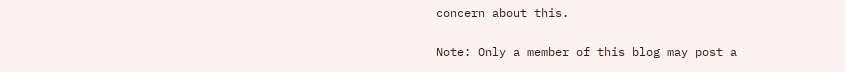concern about this.


Note: Only a member of this blog may post a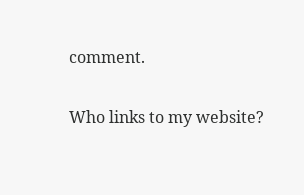comment.

Who links to my website?